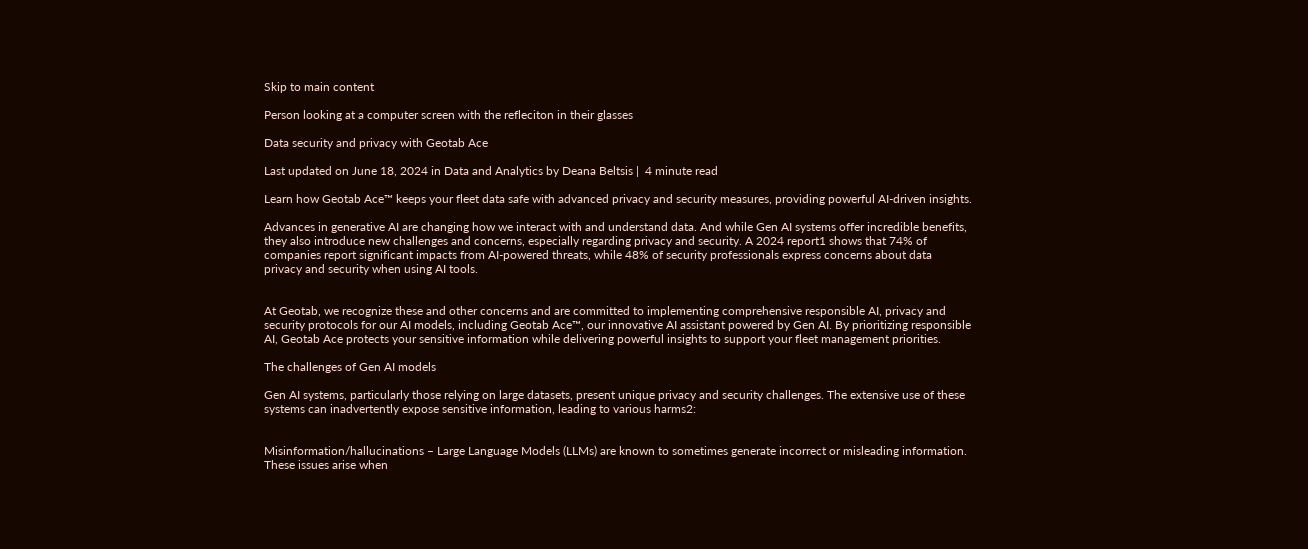Skip to main content

Person looking at a computer screen with the refleciton in their glasses

Data security and privacy with Geotab Ace

Last updated on June 18, 2024 in Data and Analytics by Deana Beltsis |  4 minute read

Learn how Geotab Ace™ keeps your fleet data safe with advanced privacy and security measures, providing powerful AI-driven insights.

Advances in generative AI are changing how we interact with and understand data. And while Gen AI systems offer incredible benefits, they also introduce new challenges and concerns, especially regarding privacy and security. A 2024 report1 shows that 74% of companies report significant impacts from AI-powered threats, while 48% of security professionals express concerns about data privacy and security when using AI tools.


At Geotab, we recognize these and other concerns and are committed to implementing comprehensive responsible AI, privacy and security protocols for our AI models, including Geotab Ace™, our innovative AI assistant powered by Gen AI. By prioritizing responsible AI, Geotab Ace protects your sensitive information while delivering powerful insights to support your fleet management priorities.

The challenges of Gen AI models

Gen AI systems, particularly those relying on large datasets, present unique privacy and security challenges. The extensive use of these systems can inadvertently expose sensitive information, leading to various harms2:


Misinformation/hallucinations – Large Language Models (LLMs) are known to sometimes generate incorrect or misleading information. These issues arise when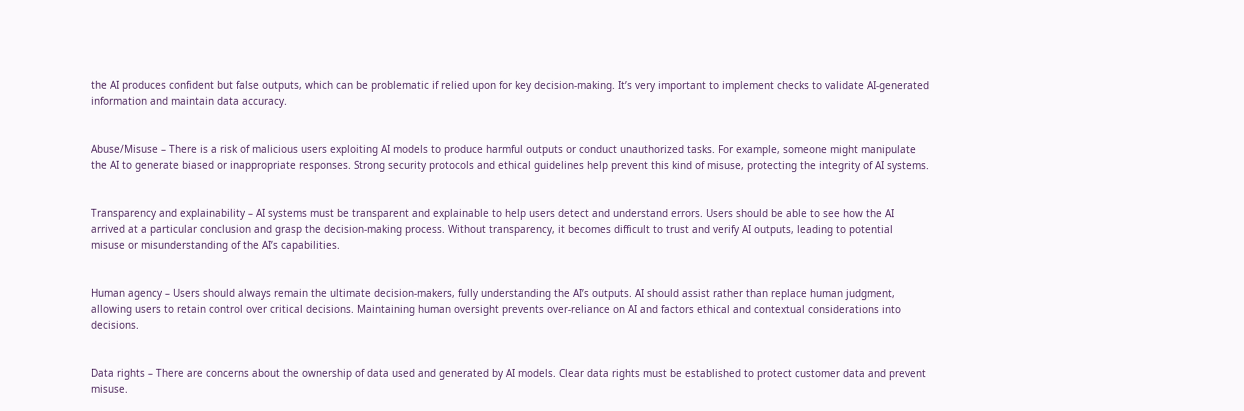the AI produces confident but false outputs, which can be problematic if relied upon for key decision-making. It’s very important to implement checks to validate AI-generated information and maintain data accuracy.


Abuse/Misuse – There is a risk of malicious users exploiting AI models to produce harmful outputs or conduct unauthorized tasks. For example, someone might manipulate the AI to generate biased or inappropriate responses. Strong security protocols and ethical guidelines help prevent this kind of misuse, protecting the integrity of AI systems.


Transparency and explainability – AI systems must be transparent and explainable to help users detect and understand errors. Users should be able to see how the AI arrived at a particular conclusion and grasp the decision-making process. Without transparency, it becomes difficult to trust and verify AI outputs, leading to potential misuse or misunderstanding of the AI’s capabilities.


Human agency – Users should always remain the ultimate decision-makers, fully understanding the AI’s outputs. AI should assist rather than replace human judgment, allowing users to retain control over critical decisions. Maintaining human oversight prevents over-reliance on AI and factors ethical and contextual considerations into decisions.


Data rights – There are concerns about the ownership of data used and generated by AI models. Clear data rights must be established to protect customer data and prevent misuse.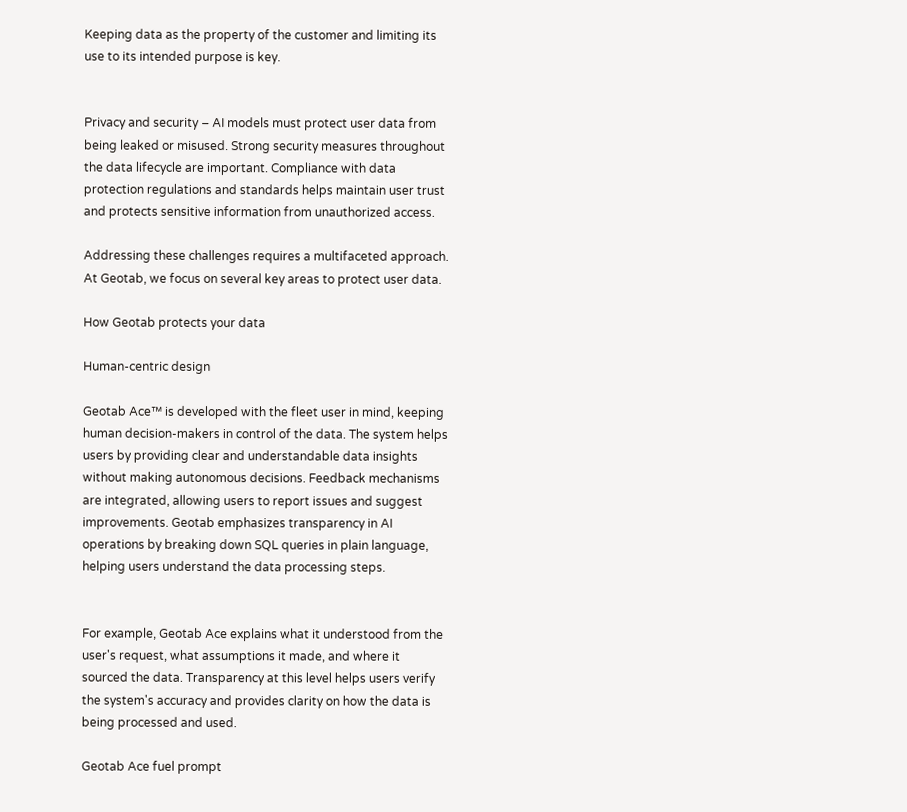Keeping data as the property of the customer and limiting its use to its intended purpose is key.


Privacy and security – AI models must protect user data from being leaked or misused. Strong security measures throughout the data lifecycle are important. Compliance with data protection regulations and standards helps maintain user trust and protects sensitive information from unauthorized access.

Addressing these challenges requires a multifaceted approach. At Geotab, we focus on several key areas to protect user data.

How Geotab protects your data

Human-centric design

Geotab Ace™ is developed with the fleet user in mind, keeping human decision-makers in control of the data. The system helps users by providing clear and understandable data insights without making autonomous decisions. Feedback mechanisms are integrated, allowing users to report issues and suggest improvements. Geotab emphasizes transparency in AI operations by breaking down SQL queries in plain language, helping users understand the data processing steps.


For example, Geotab Ace explains what it understood from the user's request, what assumptions it made, and where it sourced the data. Transparency at this level helps users verify the system's accuracy and provides clarity on how the data is being processed and used.

Geotab Ace fuel prompt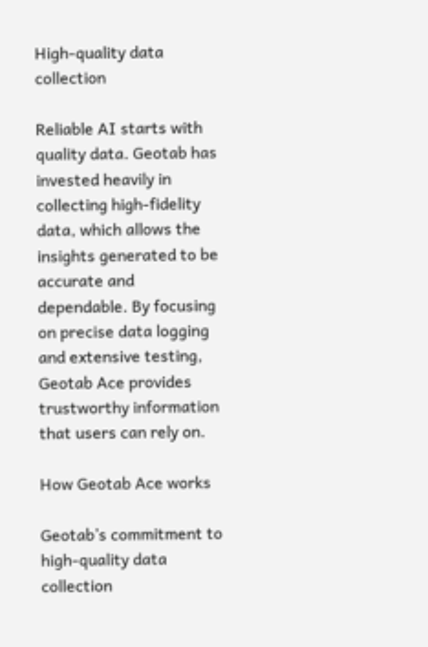High-quality data collection

Reliable AI starts with quality data. Geotab has invested heavily in collecting high-fidelity data, which allows the insights generated to be accurate and dependable. By focusing on precise data logging and extensive testing, Geotab Ace provides trustworthy information that users can rely on.

How Geotab Ace works

Geotab’s commitment to high-quality data collection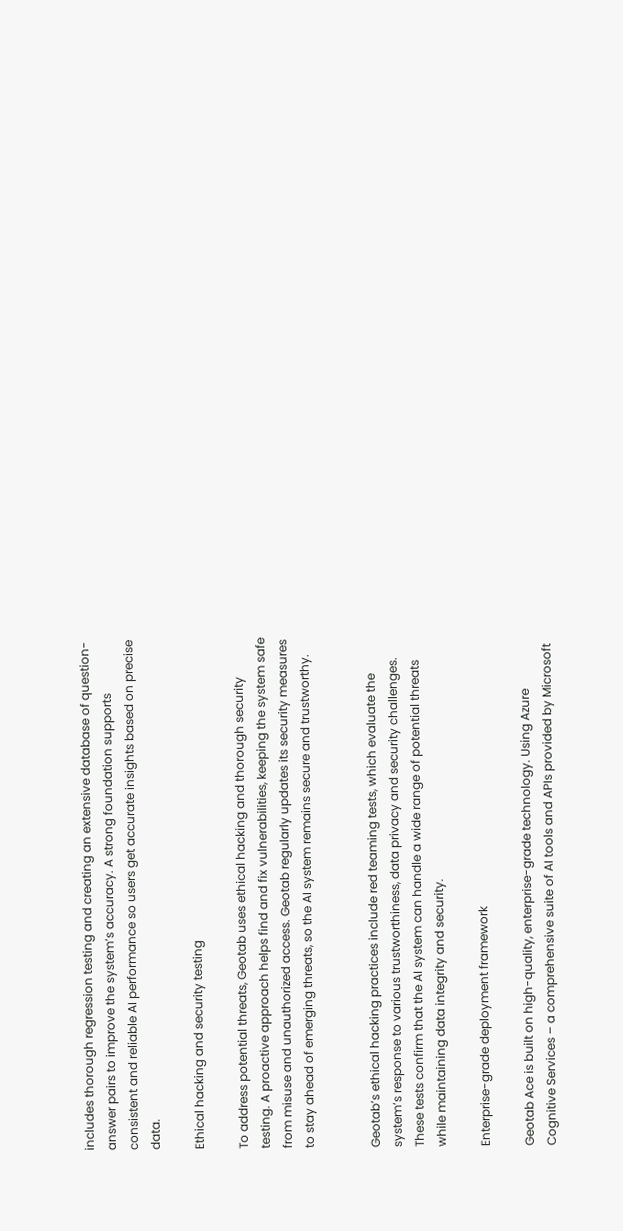includes thorough regression testing and creating an extensive database of question-answer pairs to improve the system’s accuracy. A strong foundation supports consistent and reliable AI performance so users get accurate insights based on precise data.

Ethical hacking and security testing

To address potential threats, Geotab uses ethical hacking and thorough security testing. A proactive approach helps find and fix vulnerabilities, keeping the system safe from misuse and unauthorized access. Geotab regularly updates its security measures to stay ahead of emerging threats, so the AI system remains secure and trustworthy.


Geotab’s ethical hacking practices include red teaming tests, which evaluate the system’s response to various trustworthiness, data privacy and security challenges. These tests confirm that the AI system can handle a wide range of potential threats while maintaining data integrity and security.

Enterprise-grade deployment framework

Geotab Ace is built on high-quality, enterprise-grade technology. Using Azure Cognitive Services – a comprehensive suite of AI tools and APIs provided by Microsoft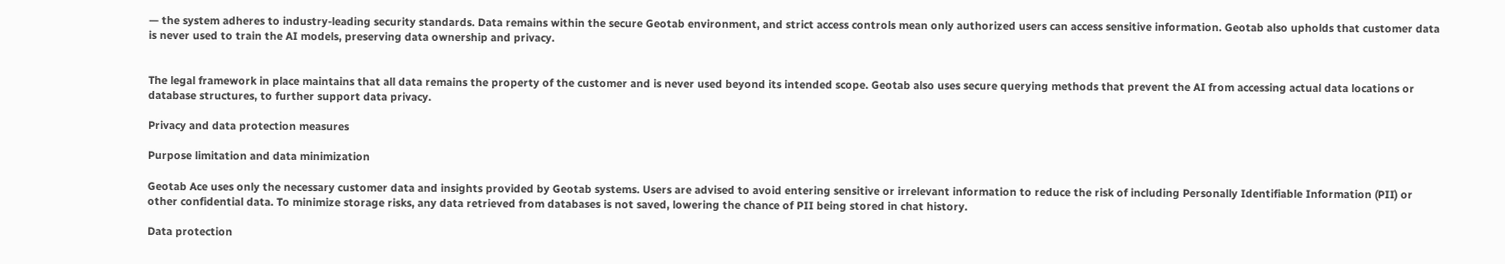— the system adheres to industry-leading security standards. Data remains within the secure Geotab environment, and strict access controls mean only authorized users can access sensitive information. Geotab also upholds that customer data is never used to train the AI models, preserving data ownership and privacy.


The legal framework in place maintains that all data remains the property of the customer and is never used beyond its intended scope. Geotab also uses secure querying methods that prevent the AI from accessing actual data locations or database structures, to further support data privacy.

Privacy and data protection measures

Purpose limitation and data minimization

Geotab Ace uses only the necessary customer data and insights provided by Geotab systems. Users are advised to avoid entering sensitive or irrelevant information to reduce the risk of including Personally Identifiable Information (PII) or other confidential data. To minimize storage risks, any data retrieved from databases is not saved, lowering the chance of PII being stored in chat history.

Data protection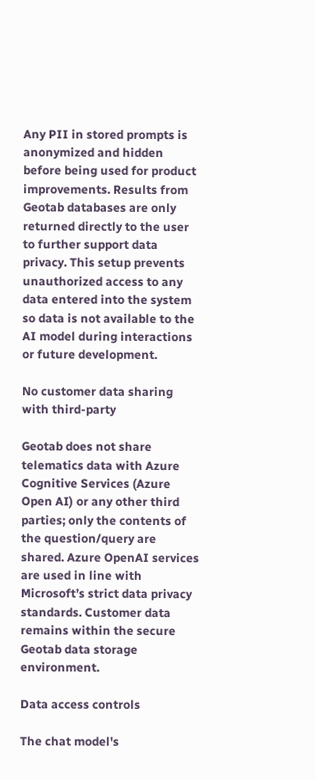Any PII in stored prompts is anonymized and hidden before being used for product improvements. Results from Geotab databases are only returned directly to the user to further support data privacy. This setup prevents unauthorized access to any data entered into the system so data is not available to the AI model during interactions or future development.

No customer data sharing with third-party

Geotab does not share telematics data with Azure Cognitive Services (Azure Open AI) or any other third parties; only the contents of the question/query are shared. Azure OpenAI services are used in line with Microsoft’s strict data privacy standards. Customer data remains within the secure Geotab data storage environment.

Data access controls

The chat model's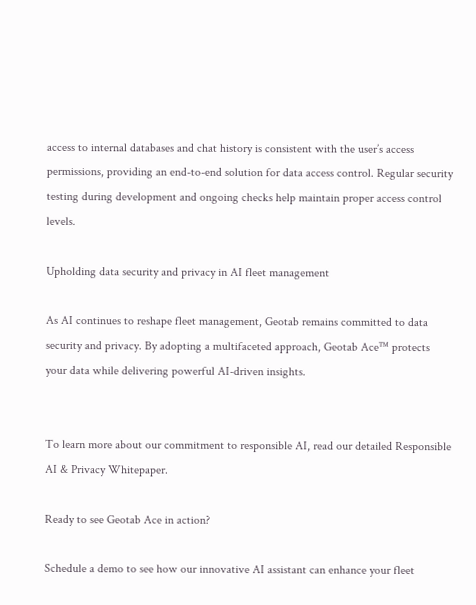access to internal databases and chat history is consistent with the user’s access permissions, providing an end-to-end solution for data access control. Regular security testing during development and ongoing checks help maintain proper access control levels.

Upholding data security and privacy in AI fleet management

As AI continues to reshape fleet management, Geotab remains committed to data security and privacy. By adopting a multifaceted approach, Geotab Ace™ protects your data while delivering powerful AI-driven insights.


To learn more about our commitment to responsible AI, read our detailed Responsible AI & Privacy Whitepaper.

Ready to see Geotab Ace in action?

Schedule a demo to see how our innovative AI assistant can enhance your fleet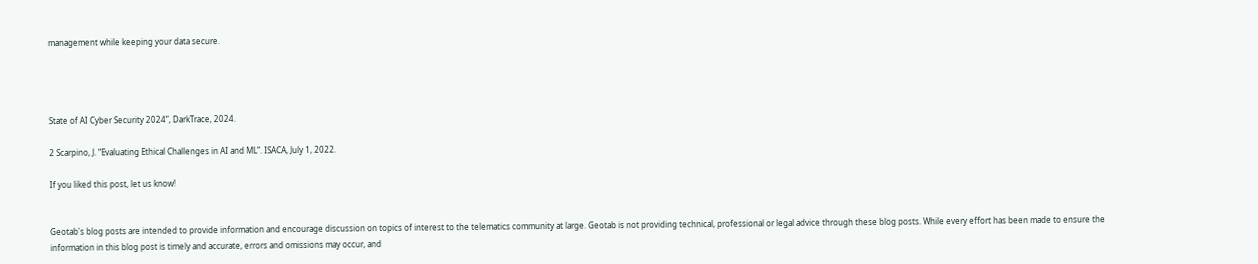management while keeping your data secure.




State of AI Cyber Security 2024”, DarkTrace, 2024.

2 Scarpino, J. “Evaluating Ethical Challenges in AI and ML”. ISACA, July 1, 2022.

If you liked this post, let us know!


Geotab's blog posts are intended to provide information and encourage discussion on topics of interest to the telematics community at large. Geotab is not providing technical, professional or legal advice through these blog posts. While every effort has been made to ensure the information in this blog post is timely and accurate, errors and omissions may occur, and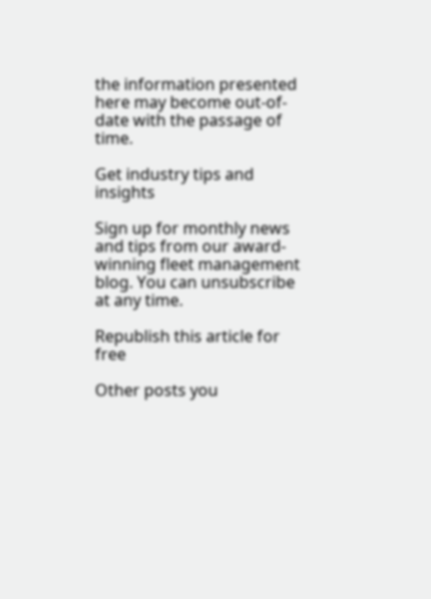the information presented here may become out-of-date with the passage of time.

Get industry tips and insights

Sign up for monthly news and tips from our award-winning fleet management blog. You can unsubscribe at any time.

Republish this article for free

Other posts you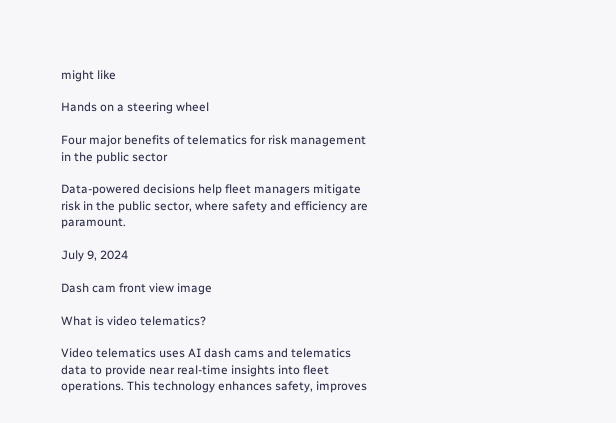might like

Hands on a steering wheel

Four major benefits of telematics for risk management in the public sector

Data-powered decisions help fleet managers mitigate risk in the public sector, where safety and efficiency are paramount.

July 9, 2024

Dash cam front view image

What is video telematics?

Video telematics uses AI dash cams and telematics data to provide near real-time insights into fleet operations. This technology enhances safety, improves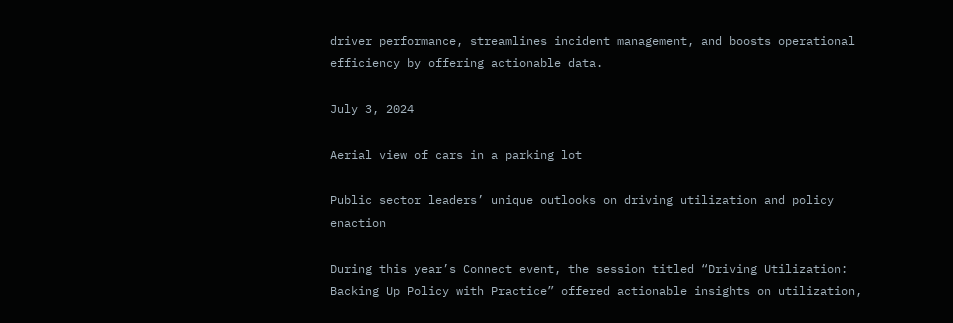driver performance, streamlines incident management, and boosts operational efficiency by offering actionable data.

July 3, 2024

Aerial view of cars in a parking lot

Public sector leaders’ unique outlooks on driving utilization and policy enaction

During this year’s Connect event, the session titled “Driving Utilization: Backing Up Policy with Practice” offered actionable insights on utilization,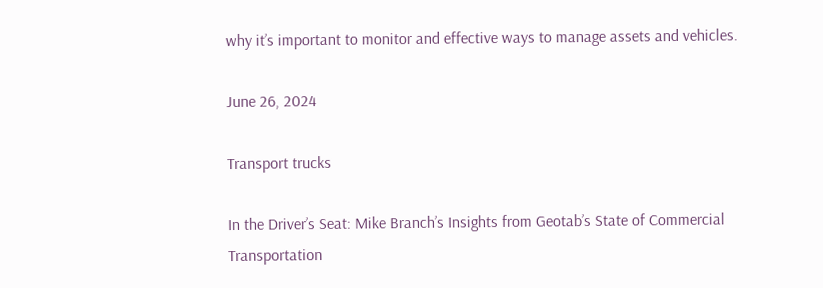why it’s important to monitor and effective ways to manage assets and vehicles.

June 26, 2024

Transport trucks

In the Driver’s Seat: Mike Branch’s Insights from Geotab’s State of Commercial Transportation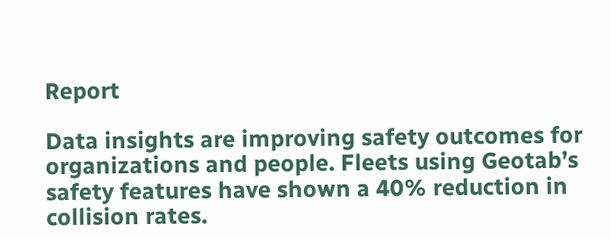Report

Data insights are improving safety outcomes for organizations and people. Fleets using Geotab’s safety features have shown a 40% reduction in collision rates.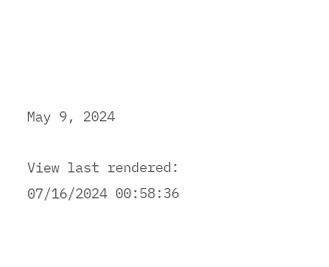May 9, 2024

View last rendered: 07/16/2024 00:58:36